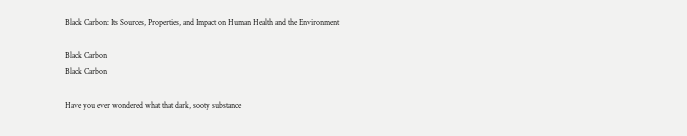Black Carbon: Its Sources, Properties, and Impact on Human Health and the Environment

Black Carbon
Black Carbon

Have you ever wondered what that dark, sooty substance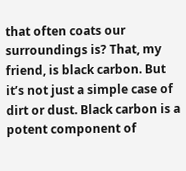that often coats our surroundings is? That, my friend, is black carbon. But it’s not just a simple case of dirt or dust. Black carbon is a potent component of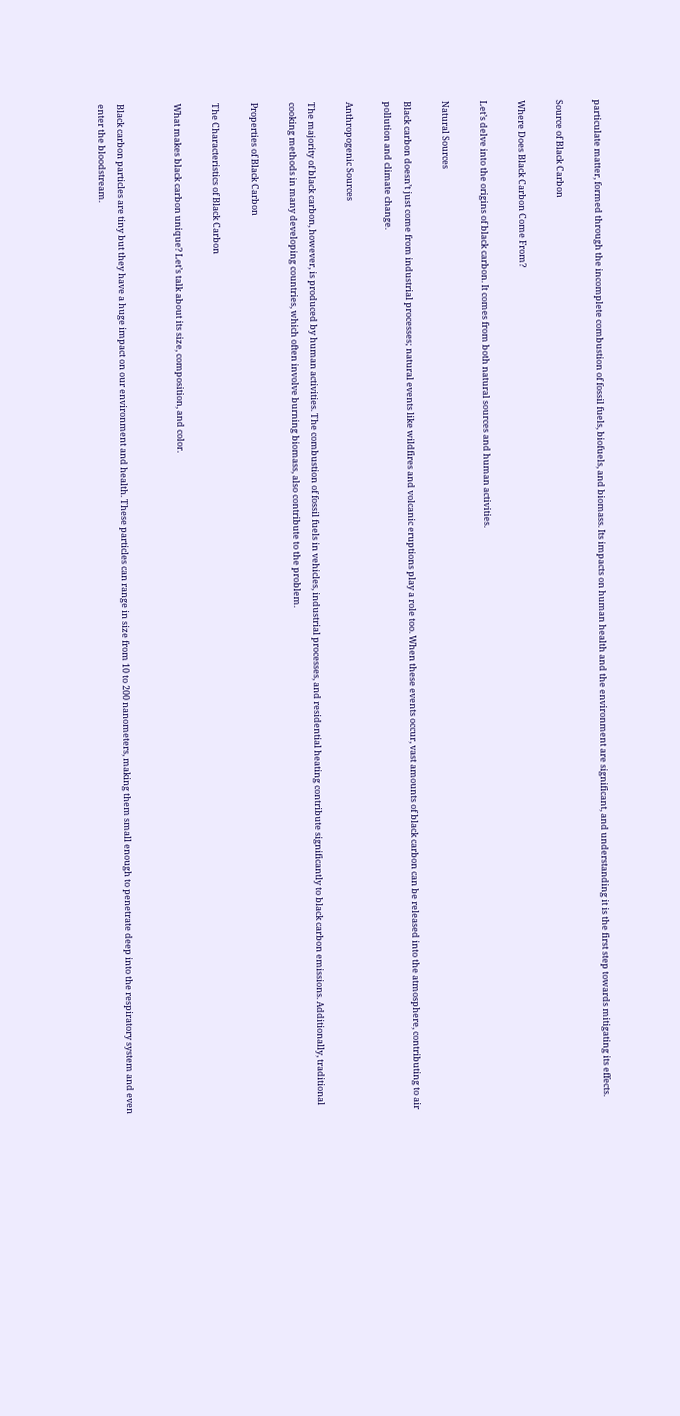particulate matter, formed through the incomplete combustion of fossil fuels, biofuels, and biomass. Its impacts on human health and the environment are significant, and understanding it is the first step towards mitigating its effects.

Source of Black Carbon

Where Does Black Carbon Come From?

Let’s delve into the origins of black carbon. It comes from both natural sources and human activities.

Natural Sources

Black carbon doesn’t just come from industrial processes; natural events like wildfires and volcanic eruptions play a role too. When these events occur, vast amounts of black carbon can be released into the atmosphere, contributing to air pollution and climate change.

Anthropogenic Sources

The majority of black carbon, however, is produced by human activities. The combustion of fossil fuels in vehicles, industrial processes, and residential heating contribute significantly to black carbon emissions. Additionally, traditional cooking methods in many developing countries, which often involve burning biomass, also contribute to the problem.

Properties of Black Carbon

The Characteristics of Black Carbon

What makes black carbon unique? Let’s talk about its size, composition, and color.


Black carbon particles are tiny but they have a huge impact on our environment and health. These particles can range in size from 10 to 200 nanometers, making them small enough to penetrate deep into the respiratory system and even enter the bloodstream.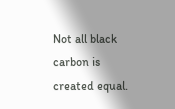Not all black carbon is created equal.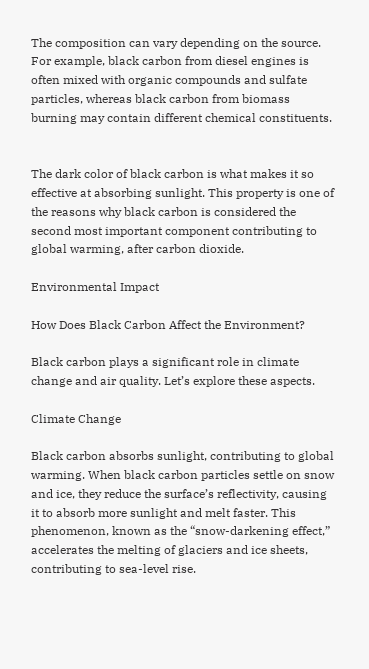The composition can vary depending on the source. For example, black carbon from diesel engines is often mixed with organic compounds and sulfate particles, whereas black carbon from biomass burning may contain different chemical constituents.


The dark color of black carbon is what makes it so effective at absorbing sunlight. This property is one of the reasons why black carbon is considered the second most important component contributing to global warming, after carbon dioxide.

Environmental Impact

How Does Black Carbon Affect the Environment?

Black carbon plays a significant role in climate change and air quality. Let’s explore these aspects.

Climate Change

Black carbon absorbs sunlight, contributing to global warming. When black carbon particles settle on snow and ice, they reduce the surface’s reflectivity, causing it to absorb more sunlight and melt faster. This phenomenon, known as the “snow-darkening effect,” accelerates the melting of glaciers and ice sheets, contributing to sea-level rise.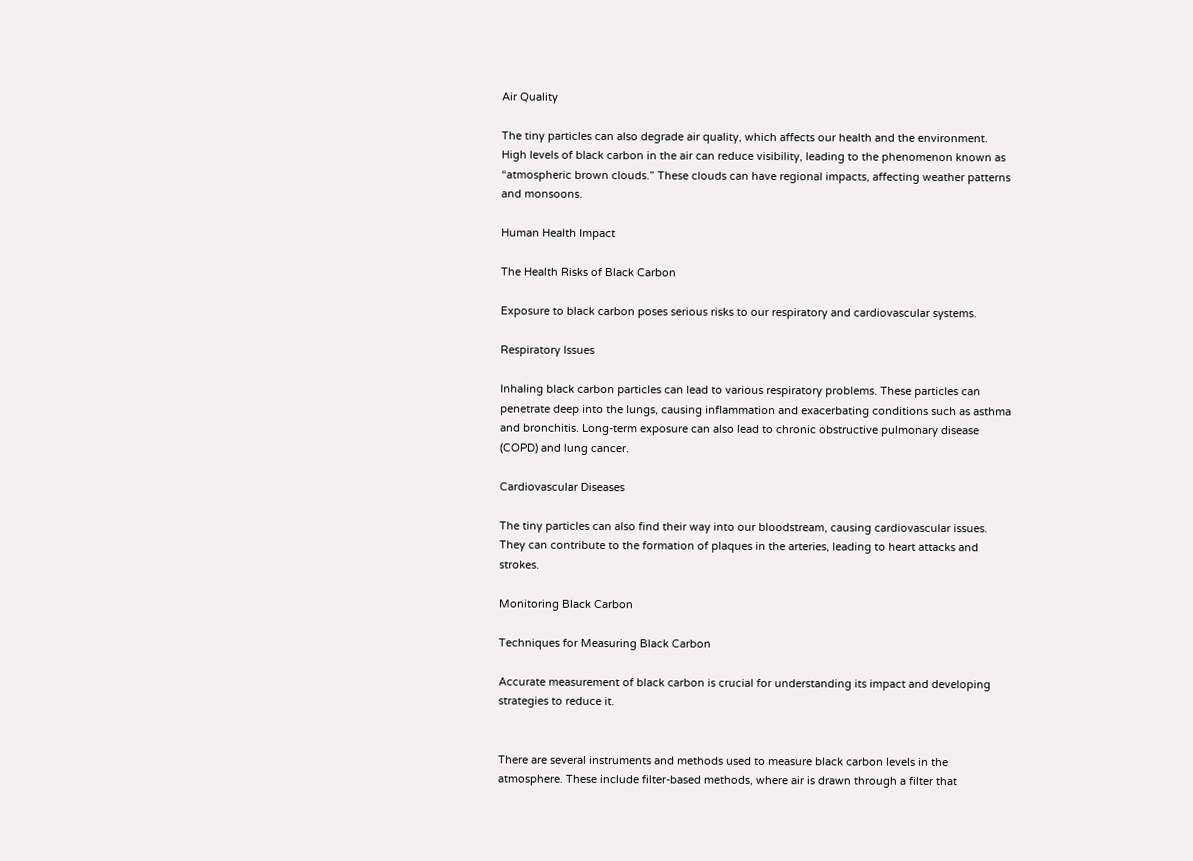Air Quality

The tiny particles can also degrade air quality, which affects our health and the environment. High levels of black carbon in the air can reduce visibility, leading to the phenomenon known as “atmospheric brown clouds.” These clouds can have regional impacts, affecting weather patterns and monsoons.

Human Health Impact

The Health Risks of Black Carbon

Exposure to black carbon poses serious risks to our respiratory and cardiovascular systems.

Respiratory Issues

Inhaling black carbon particles can lead to various respiratory problems. These particles can penetrate deep into the lungs, causing inflammation and exacerbating conditions such as asthma and bronchitis. Long-term exposure can also lead to chronic obstructive pulmonary disease (COPD) and lung cancer.

Cardiovascular Diseases

The tiny particles can also find their way into our bloodstream, causing cardiovascular issues. They can contribute to the formation of plaques in the arteries, leading to heart attacks and strokes.

Monitoring Black Carbon

Techniques for Measuring Black Carbon

Accurate measurement of black carbon is crucial for understanding its impact and developing strategies to reduce it.


There are several instruments and methods used to measure black carbon levels in the atmosphere. These include filter-based methods, where air is drawn through a filter that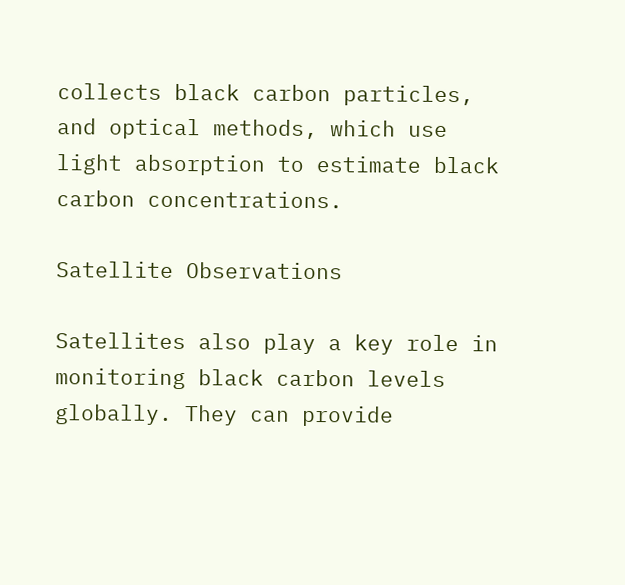collects black carbon particles, and optical methods, which use light absorption to estimate black carbon concentrations.

Satellite Observations

Satellites also play a key role in monitoring black carbon levels globally. They can provide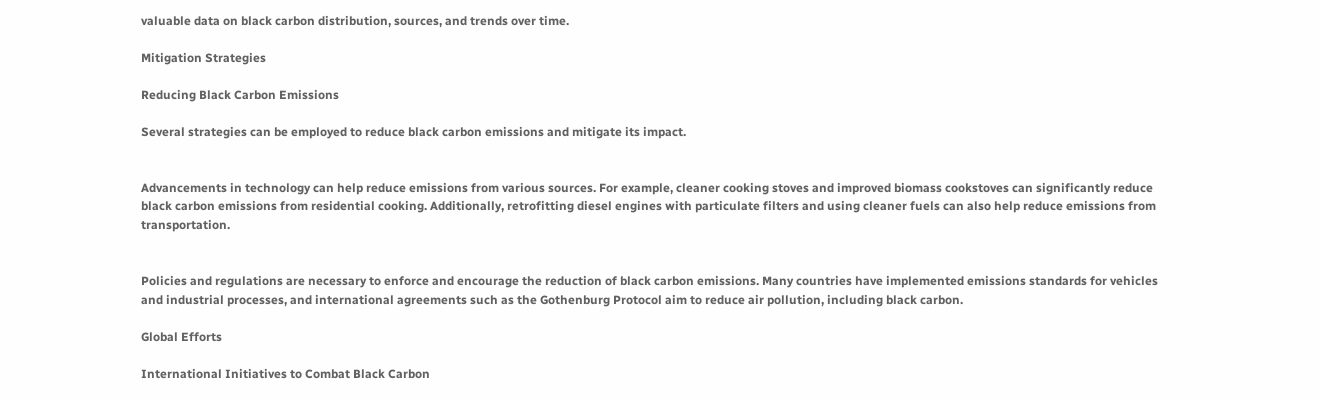valuable data on black carbon distribution, sources, and trends over time.

Mitigation Strategies

Reducing Black Carbon Emissions

Several strategies can be employed to reduce black carbon emissions and mitigate its impact.


Advancements in technology can help reduce emissions from various sources. For example, cleaner cooking stoves and improved biomass cookstoves can significantly reduce black carbon emissions from residential cooking. Additionally, retrofitting diesel engines with particulate filters and using cleaner fuels can also help reduce emissions from transportation.


Policies and regulations are necessary to enforce and encourage the reduction of black carbon emissions. Many countries have implemented emissions standards for vehicles and industrial processes, and international agreements such as the Gothenburg Protocol aim to reduce air pollution, including black carbon.

Global Efforts

International Initiatives to Combat Black Carbon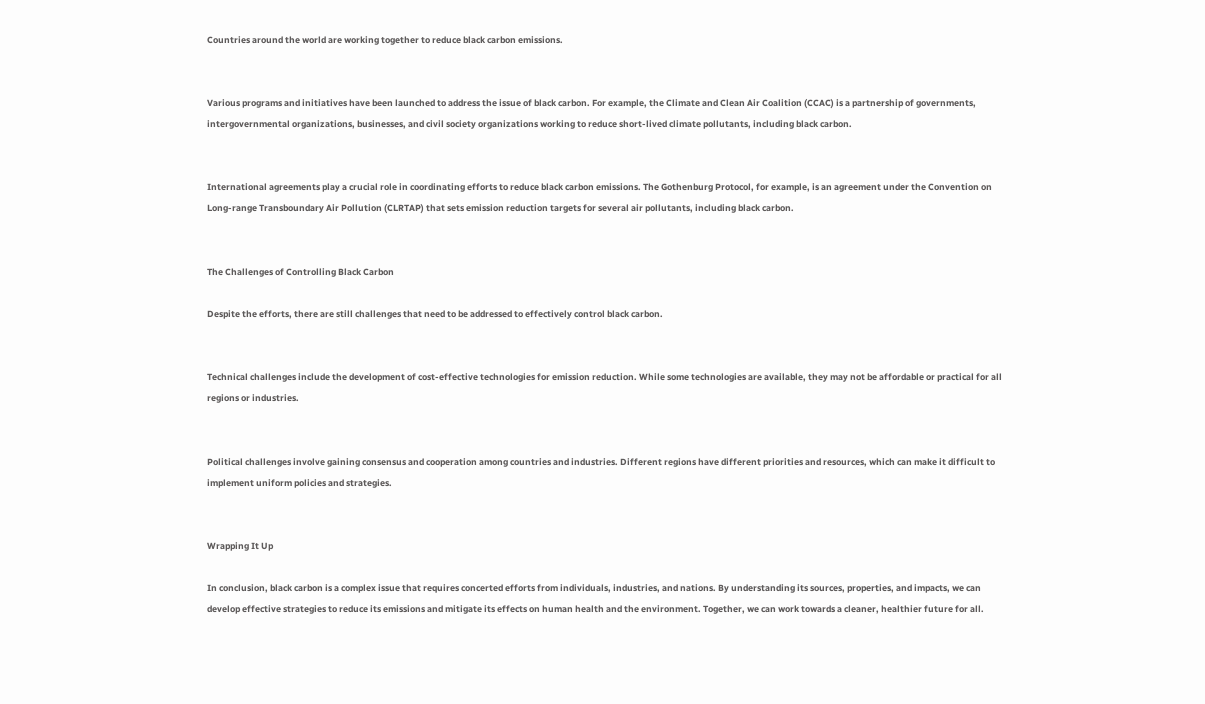Countries around the world are working together to reduce black carbon emissions.


Various programs and initiatives have been launched to address the issue of black carbon. For example, the Climate and Clean Air Coalition (CCAC) is a partnership of governments, intergovernmental organizations, businesses, and civil society organizations working to reduce short-lived climate pollutants, including black carbon.


International agreements play a crucial role in coordinating efforts to reduce black carbon emissions. The Gothenburg Protocol, for example, is an agreement under the Convention on Long-range Transboundary Air Pollution (CLRTAP) that sets emission reduction targets for several air pollutants, including black carbon.


The Challenges of Controlling Black Carbon

Despite the efforts, there are still challenges that need to be addressed to effectively control black carbon.


Technical challenges include the development of cost-effective technologies for emission reduction. While some technologies are available, they may not be affordable or practical for all regions or industries.


Political challenges involve gaining consensus and cooperation among countries and industries. Different regions have different priorities and resources, which can make it difficult to implement uniform policies and strategies.


Wrapping It Up

In conclusion, black carbon is a complex issue that requires concerted efforts from individuals, industries, and nations. By understanding its sources, properties, and impacts, we can develop effective strategies to reduce its emissions and mitigate its effects on human health and the environment. Together, we can work towards a cleaner, healthier future for all.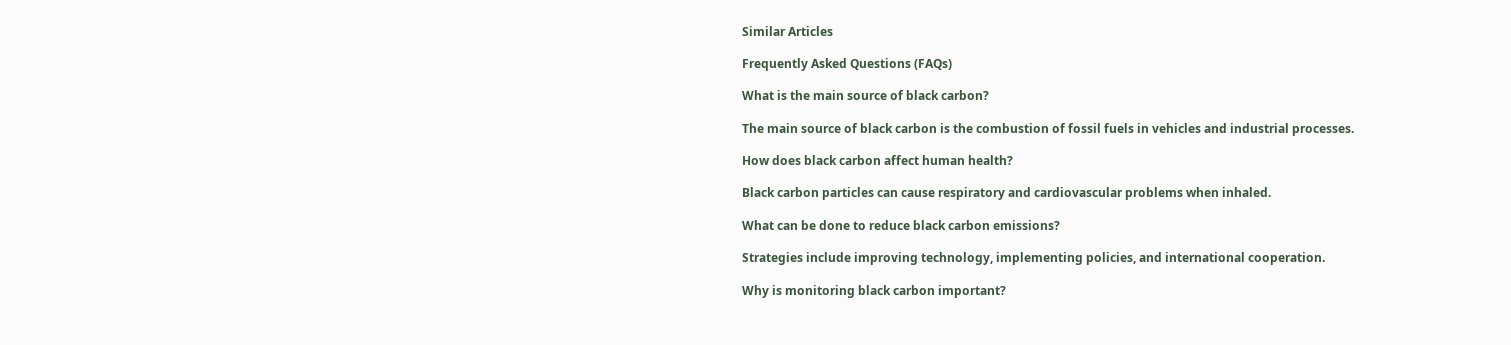Similar Articles

Frequently Asked Questions (FAQs)

What is the main source of black carbon?

The main source of black carbon is the combustion of fossil fuels in vehicles and industrial processes.

How does black carbon affect human health?

Black carbon particles can cause respiratory and cardiovascular problems when inhaled.

What can be done to reduce black carbon emissions?

Strategies include improving technology, implementing policies, and international cooperation.

Why is monitoring black carbon important?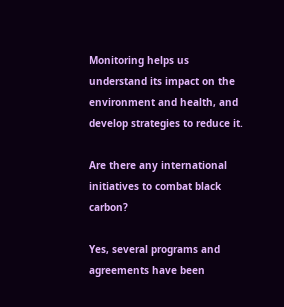Monitoring helps us understand its impact on the environment and health, and develop strategies to reduce it.

Are there any international initiatives to combat black carbon?

Yes, several programs and agreements have been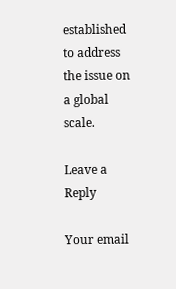established to address the issue on a global scale.

Leave a Reply

Your email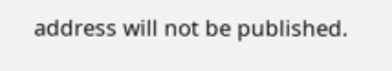address will not be published.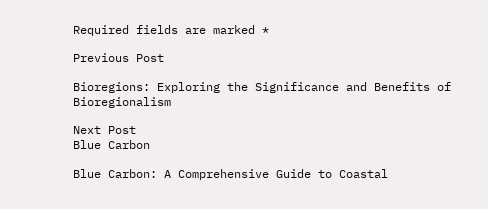Required fields are marked *

Previous Post

Bioregions: Exploring the Significance and Benefits of Bioregionalism

Next Post
Blue Carbon

Blue Carbon: A Comprehensive Guide to Coastal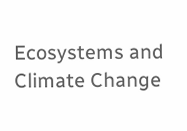Ecosystems and Climate Change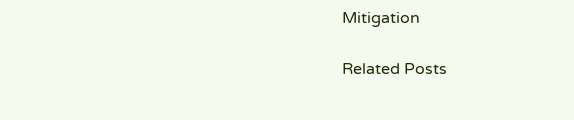Mitigation

Related Posts